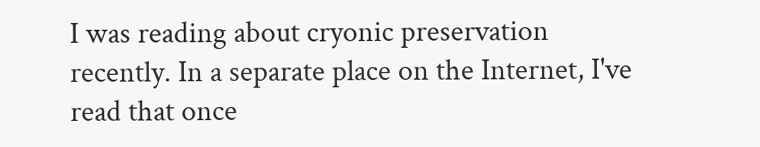I was reading about cryonic preservation recently. In a separate place on the Internet, I've read that once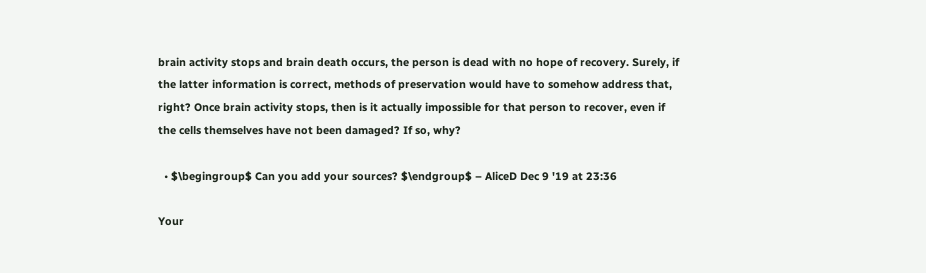brain activity stops and brain death occurs, the person is dead with no hope of recovery. Surely, if the latter information is correct, methods of preservation would have to somehow address that, right? Once brain activity stops, then is it actually impossible for that person to recover, even if the cells themselves have not been damaged? If so, why?

  • $\begingroup$ Can you add your sources? $\endgroup$ – AliceD Dec 9 '19 at 23:36

Your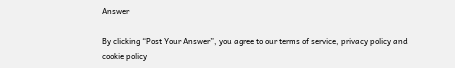Answer

By clicking “Post Your Answer”, you agree to our terms of service, privacy policy and cookie policy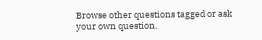Browse other questions tagged or ask your own question.